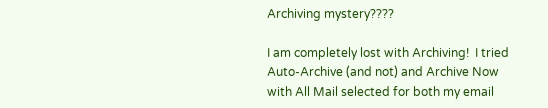Archiving mystery????

I am completely lost with Archiving!  I tried Auto-Archive (and not) and Archive Now with All Mail selected for both my email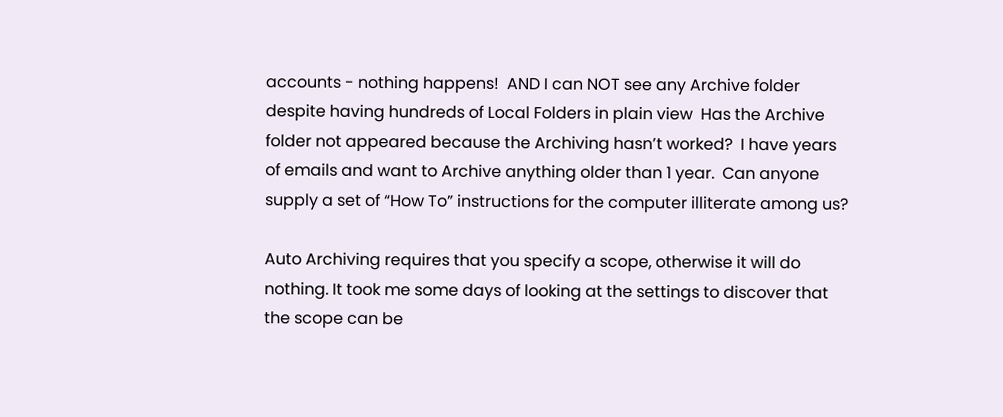accounts - nothing happens!  AND I can NOT see any Archive folder despite having hundreds of Local Folders in plain view  Has the Archive folder not appeared because the Archiving hasn’t worked?  I have years of emails and want to Archive anything older than 1 year.  Can anyone supply a set of “How To” instructions for the computer illiterate among us?

Auto Archiving requires that you specify a scope, otherwise it will do nothing. It took me some days of looking at the settings to discover that the scope can be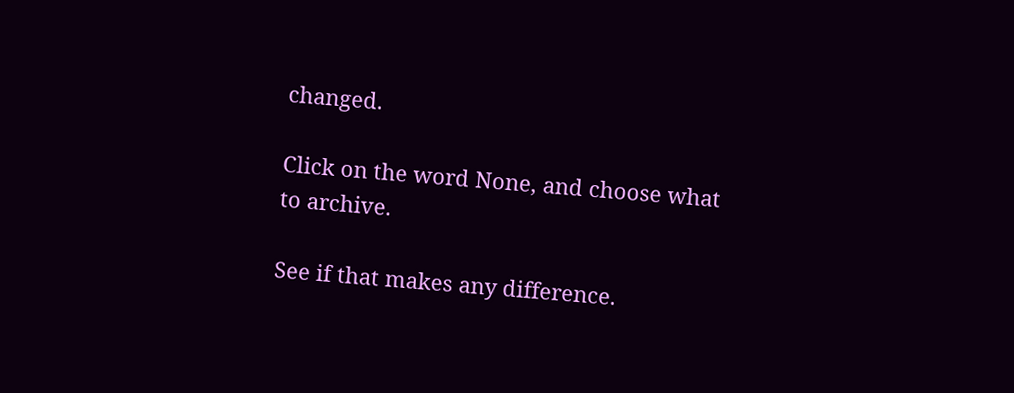changed.

Click on the word None, and choose what to archive.

See if that makes any difference.